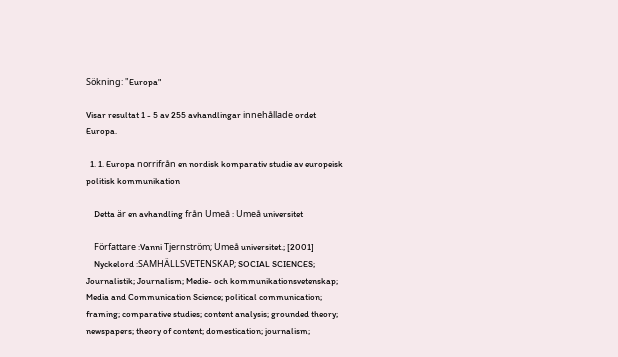Sökning: "Europa"

Visar resultat 1 - 5 av 255 avhandlingar innehållade ordet Europa.

  1. 1. Europa norrifrån en nordisk komparativ studie av europeisk politisk kommunikation

    Detta är en avhandling från Umeå : Umeå universitet

    Författare :Vanni Tjernström; Umeå universitet.; [2001]
    Nyckelord :SAMHÄLLSVETENSKAP; SOCIAL SCIENCES; Journalistik; Journalism; Medie- och kommunikationsvetenskap; Media and Communication Science; political communication; framing; comparative studies; content analysis; grounded theory; newspapers; theory of content; domestication; journalism;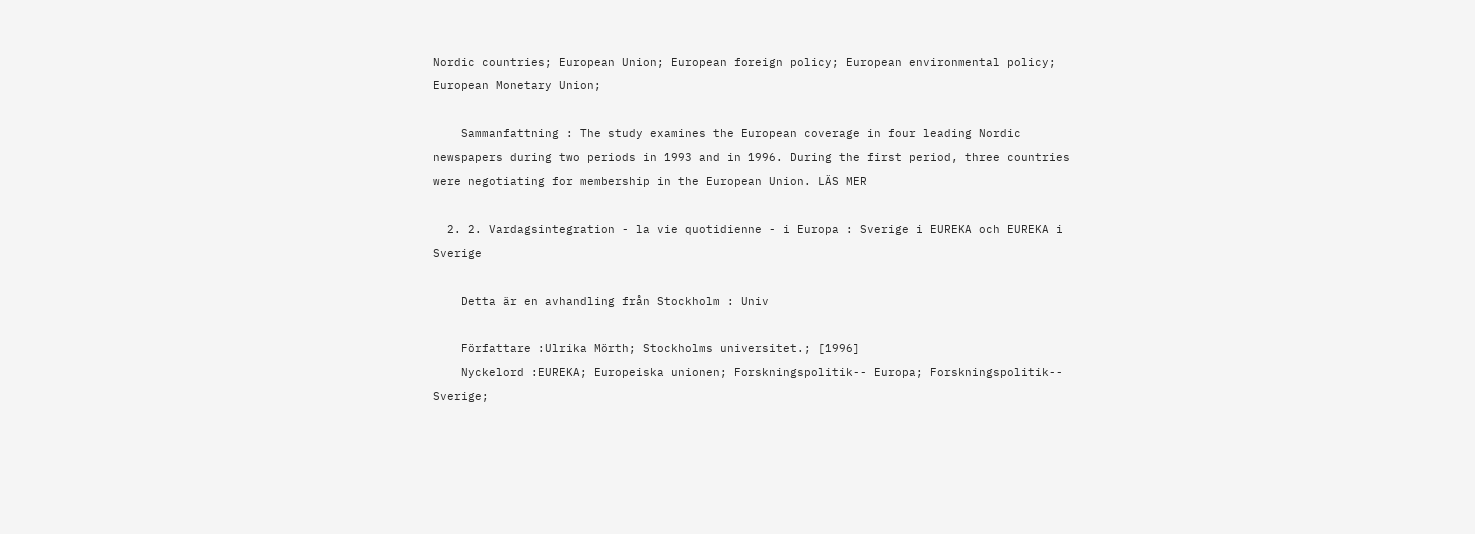Nordic countries; European Union; European foreign policy; European environmental policy; European Monetary Union;

    Sammanfattning : The study examines the European coverage in four leading Nordic newspapers during two periods in 1993 and in 1996. During the first period, three countries were negotiating for membership in the European Union. LÄS MER

  2. 2. Vardagsintegration - la vie quotidienne - i Europa : Sverige i EUREKA och EUREKA i Sverige

    Detta är en avhandling från Stockholm : Univ

    Författare :Ulrika Mörth; Stockholms universitet.; [1996]
    Nyckelord :EUREKA; Europeiska unionen; Forskningspolitik-- Europa; Forskningspolitik-- Sverige;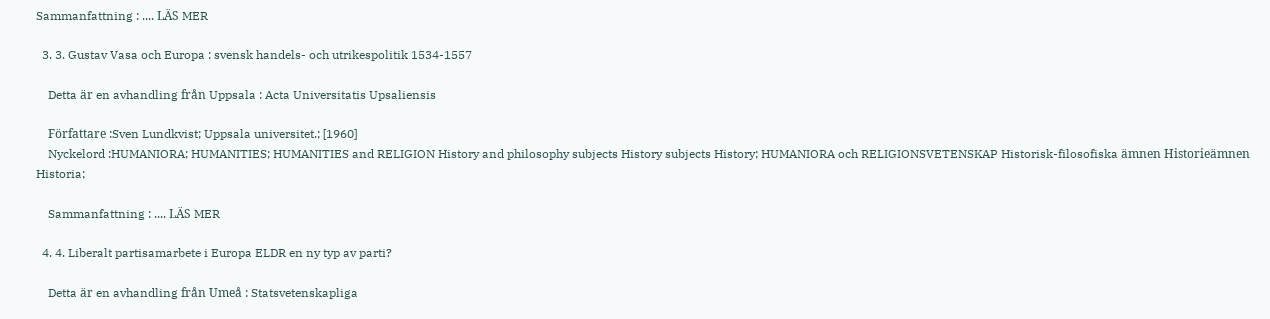Sammanfattning : .... LÄS MER

  3. 3. Gustav Vasa och Europa : svensk handels- och utrikespolitik 1534-1557

    Detta är en avhandling från Uppsala : Acta Universitatis Upsaliensis

    Författare :Sven Lundkvist; Uppsala universitet.; [1960]
    Nyckelord :HUMANIORA; HUMANITIES; HUMANITIES and RELIGION History and philosophy subjects History subjects History; HUMANIORA och RELIGIONSVETENSKAP Historisk-filosofiska ämnen Historieämnen Historia;

    Sammanfattning : .... LÄS MER

  4. 4. Liberalt partisamarbete i Europa ELDR en ny typ av parti?

    Detta är en avhandling från Umeå : Statsvetenskapliga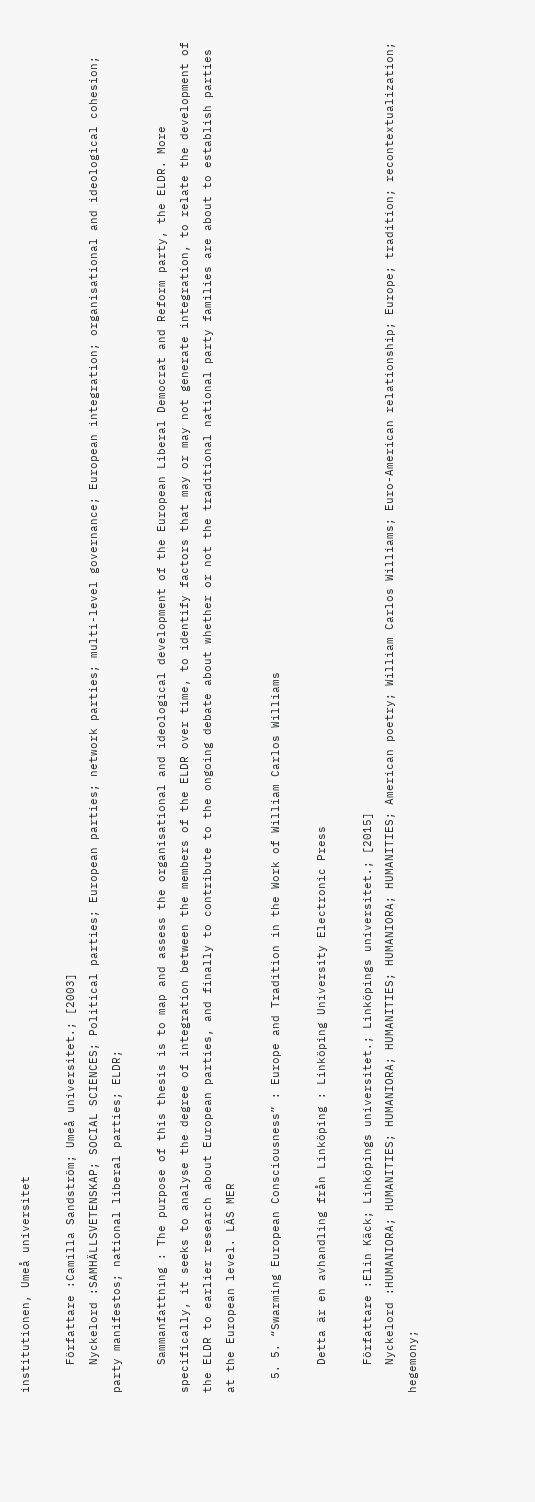institutionen, Umeå universitet

    Författare :Camilla Sandström; Umeå universitet.; [2003]
    Nyckelord :SAMHÄLLSVETENSKAP; SOCIAL SCIENCES; Political parties; European parties; network parties; multi-level governance; European integration; organisational and ideological cohesion; party manifestos; national liberal parties; ELDR;

    Sammanfattning : The purpose of this thesis is to map and assess the organisational and ideological development of the European Liberal Democrat and Reform party, the ELDR. More specifically, it seeks to analyse the degree of integration between the members of the ELDR over time, to identify factors that may or may not generate integration, to relate the development of the ELDR to earlier research about European parties, and finally to contribute to the ongoing debate about whether or not the traditional national party families are about to establish parties at the European level. LÄS MER

  5. 5. “Swarming European Consciousness” : Europe and Tradition in the Work of William Carlos Williams

    Detta är en avhandling från Linköping : Linköping University Electronic Press

    Författare :Elin Käck; Linköpings universitet.; Linköpings universitet.; [2015]
    Nyckelord :HUMANIORA; HUMANITIES; HUMANIORA; HUMANITIES; HUMANIORA; HUMANITIES; American poetry; William Carlos Williams; Euro-American relationship; Europe; tradition; recontextualization; hegemony;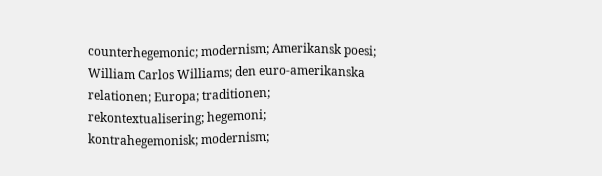counterhegemonic; modernism; Amerikansk poesi; William Carlos Williams; den euro-amerikanska relationen; Europa; traditionen; rekontextualisering; hegemoni; kontrahegemonisk; modernism;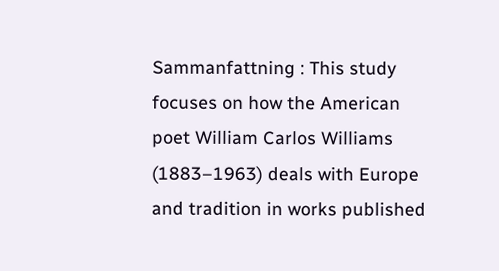Sammanfattning : This study focuses on how the American poet William Carlos Williams (1883–1963) deals with Europe and tradition in works published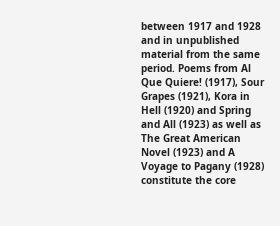between 1917 and 1928 and in unpublished material from the same period. Poems from Al Que Quiere! (1917), Sour Grapes (1921), Kora in Hell (1920) and Spring and All (1923) as well as The Great American Novel (1923) and A Voyage to Pagany (1928) constitute the core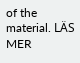of the material. LÄS MER